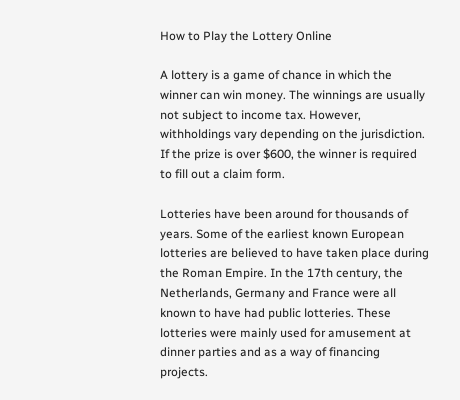How to Play the Lottery Online

A lottery is a game of chance in which the winner can win money. The winnings are usually not subject to income tax. However, withholdings vary depending on the jurisdiction. If the prize is over $600, the winner is required to fill out a claim form.

Lotteries have been around for thousands of years. Some of the earliest known European lotteries are believed to have taken place during the Roman Empire. In the 17th century, the Netherlands, Germany and France were all known to have had public lotteries. These lotteries were mainly used for amusement at dinner parties and as a way of financing projects.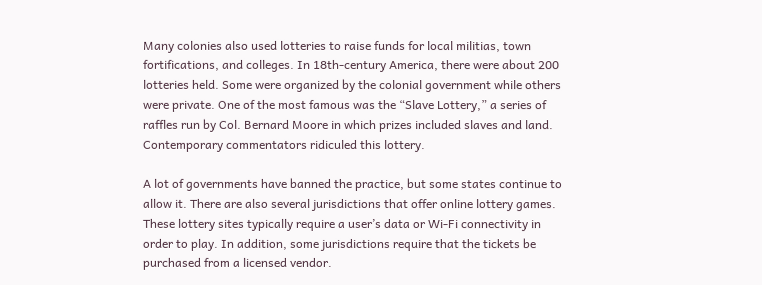Many colonies also used lotteries to raise funds for local militias, town fortifications, and colleges. In 18th-century America, there were about 200 lotteries held. Some were organized by the colonial government while others were private. One of the most famous was the “Slave Lottery,” a series of raffles run by Col. Bernard Moore in which prizes included slaves and land. Contemporary commentators ridiculed this lottery.

A lot of governments have banned the practice, but some states continue to allow it. There are also several jurisdictions that offer online lottery games. These lottery sites typically require a user’s data or Wi-Fi connectivity in order to play. In addition, some jurisdictions require that the tickets be purchased from a licensed vendor.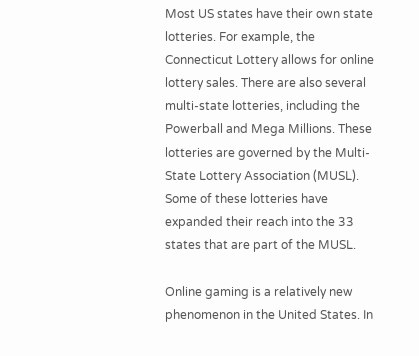Most US states have their own state lotteries. For example, the Connecticut Lottery allows for online lottery sales. There are also several multi-state lotteries, including the Powerball and Mega Millions. These lotteries are governed by the Multi-State Lottery Association (MUSL). Some of these lotteries have expanded their reach into the 33 states that are part of the MUSL.

Online gaming is a relatively new phenomenon in the United States. In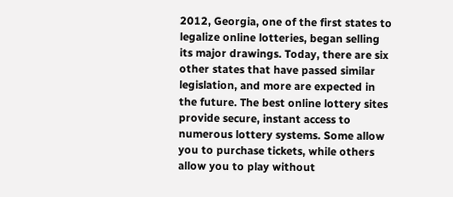2012, Georgia, one of the first states to legalize online lotteries, began selling its major drawings. Today, there are six other states that have passed similar legislation, and more are expected in the future. The best online lottery sites provide secure, instant access to numerous lottery systems. Some allow you to purchase tickets, while others allow you to play without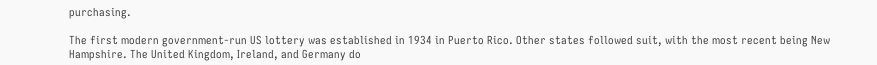purchasing.

The first modern government-run US lottery was established in 1934 in Puerto Rico. Other states followed suit, with the most recent being New Hampshire. The United Kingdom, Ireland, and Germany do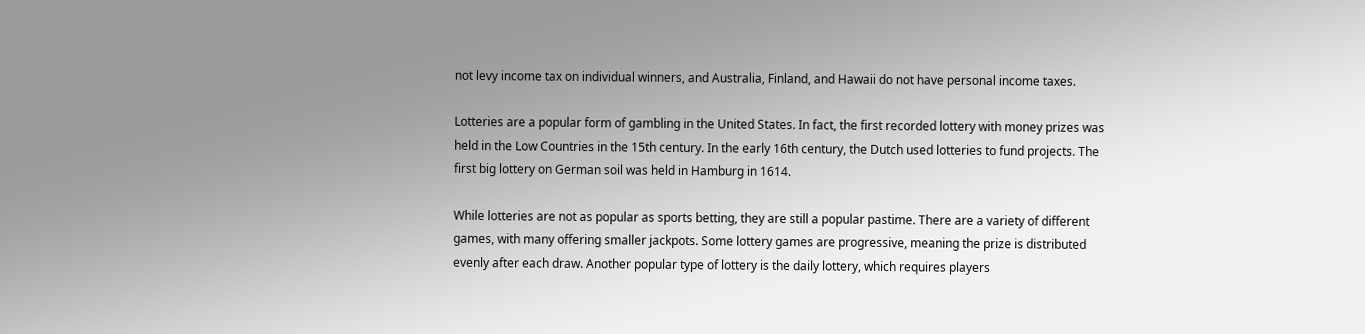not levy income tax on individual winners, and Australia, Finland, and Hawaii do not have personal income taxes.

Lotteries are a popular form of gambling in the United States. In fact, the first recorded lottery with money prizes was held in the Low Countries in the 15th century. In the early 16th century, the Dutch used lotteries to fund projects. The first big lottery on German soil was held in Hamburg in 1614.

While lotteries are not as popular as sports betting, they are still a popular pastime. There are a variety of different games, with many offering smaller jackpots. Some lottery games are progressive, meaning the prize is distributed evenly after each draw. Another popular type of lottery is the daily lottery, which requires players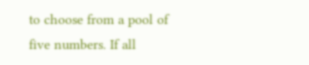to choose from a pool of five numbers. If all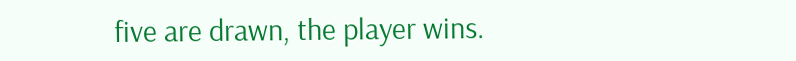five are drawn, the player wins.